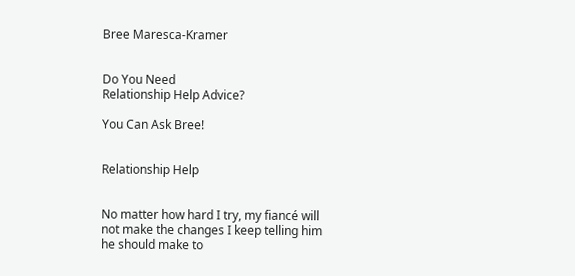Bree Maresca-Kramer


Do You Need
Relationship Help Advice?

You Can Ask Bree!


Relationship Help


No matter how hard I try, my fiancé will not make the changes I keep telling him he should make to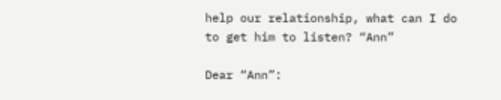help our relationship, what can I do to get him to listen? “Ann”

Dear “Ann”: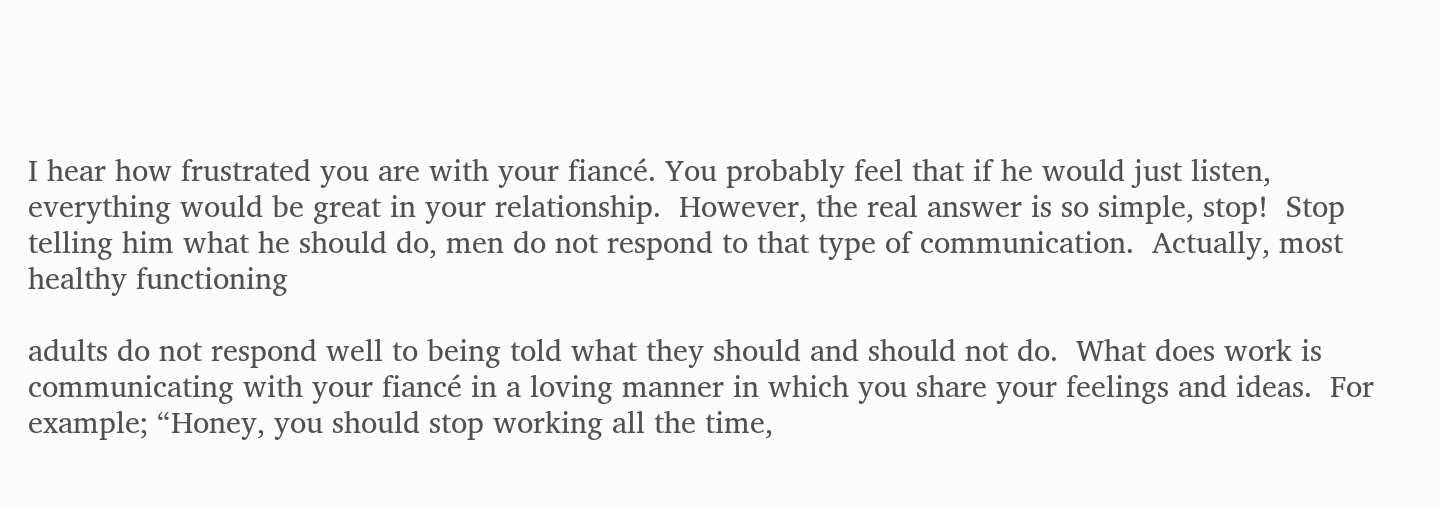I hear how frustrated you are with your fiancé. You probably feel that if he would just listen, everything would be great in your relationship.  However, the real answer is so simple, stop!  Stop telling him what he should do, men do not respond to that type of communication.  Actually, most healthy functioning

adults do not respond well to being told what they should and should not do.  What does work is communicating with your fiancé in a loving manner in which you share your feelings and ideas.  For example; “Honey, you should stop working all the time,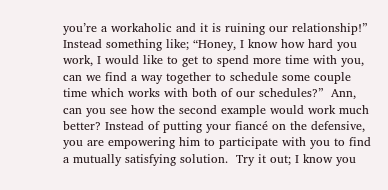you’re a workaholic and it is ruining our relationship!”  Instead something like; “Honey, I know how hard you work, I would like to get to spend more time with you, can we find a way together to schedule some couple time which works with both of our schedules?”  Ann, can you see how the second example would work much better? Instead of putting your fiancé on the defensive, you are empowering him to participate with you to find a mutually satisfying solution.  Try it out; I know you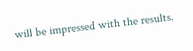will be impressed with the results.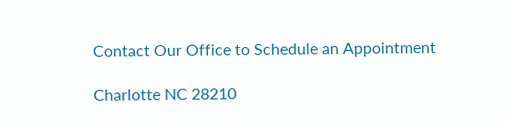Contact Our Office to Schedule an Appointment

Charlotte NC 28210